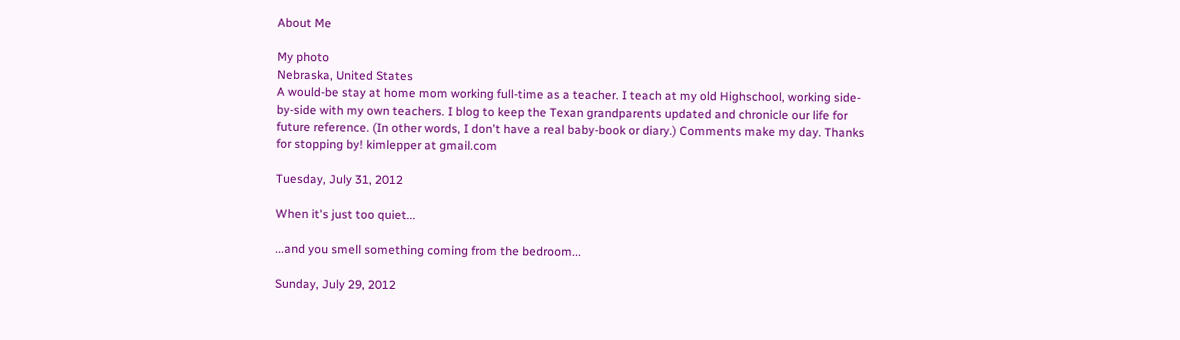About Me

My photo
Nebraska, United States
A would-be stay at home mom working full-time as a teacher. I teach at my old Highschool, working side-by-side with my own teachers. I blog to keep the Texan grandparents updated and chronicle our life for future reference. (In other words, I don't have a real baby-book or diary.) Comments make my day. Thanks for stopping by! kimlepper at gmail.com

Tuesday, July 31, 2012

When it's just too quiet...

...and you smell something coming from the bedroom...

Sunday, July 29, 2012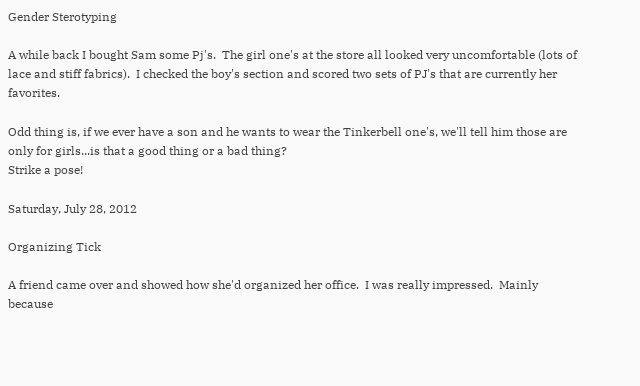Gender Sterotyping

A while back I bought Sam some Pj's.  The girl one's at the store all looked very uncomfortable (lots of lace and stiff fabrics).  I checked the boy's section and scored two sets of PJ's that are currently her favorites.

Odd thing is, if we ever have a son and he wants to wear the Tinkerbell one's, we'll tell him those are only for girls...is that a good thing or a bad thing?
Strike a pose!

Saturday, July 28, 2012

Organizing Tick

A friend came over and showed how she'd organized her office.  I was really impressed.  Mainly because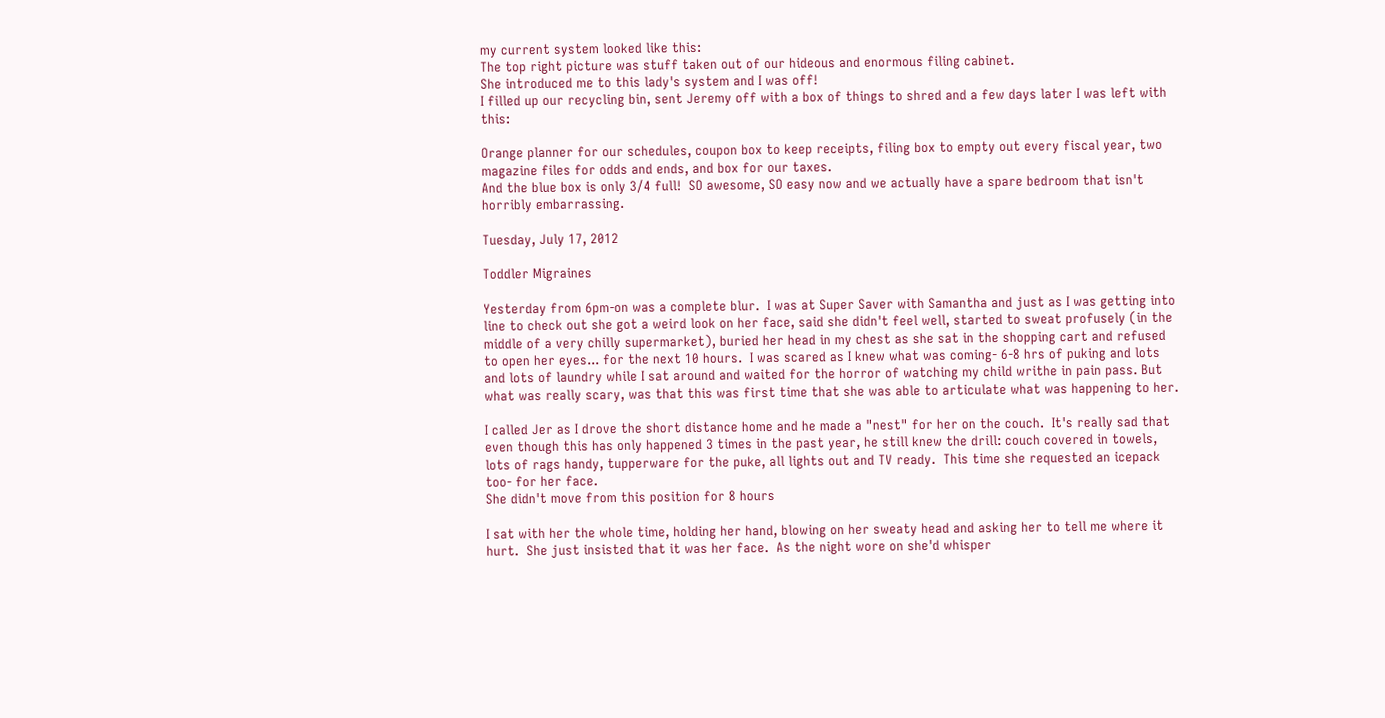my current system looked like this:
The top right picture was stuff taken out of our hideous and enormous filing cabinet.
She introduced me to this lady's system and I was off!
I filled up our recycling bin, sent Jeremy off with a box of things to shred and a few days later I was left with this:

Orange planner for our schedules, coupon box to keep receipts, filing box to empty out every fiscal year, two magazine files for odds and ends, and box for our taxes.
And the blue box is only 3/4 full!  SO awesome, SO easy now and we actually have a spare bedroom that isn't horribly embarrassing.

Tuesday, July 17, 2012

Toddler Migraines

Yesterday from 6pm-on was a complete blur.  I was at Super Saver with Samantha and just as I was getting into line to check out she got a weird look on her face, said she didn't feel well, started to sweat profusely (in the middle of a very chilly supermarket), buried her head in my chest as she sat in the shopping cart and refused to open her eyes... for the next 10 hours.  I was scared as I knew what was coming- 6-8 hrs of puking and lots and lots of laundry while I sat around and waited for the horror of watching my child writhe in pain pass. But what was really scary, was that this was first time that she was able to articulate what was happening to her.

I called Jer as I drove the short distance home and he made a "nest" for her on the couch.  It's really sad that even though this has only happened 3 times in the past year, he still knew the drill: couch covered in towels, lots of rags handy, tupperware for the puke, all lights out and TV ready.  This time she requested an icepack too- for her face.
She didn't move from this position for 8 hours

I sat with her the whole time, holding her hand, blowing on her sweaty head and asking her to tell me where it hurt.  She just insisted that it was her face.  As the night wore on she'd whisper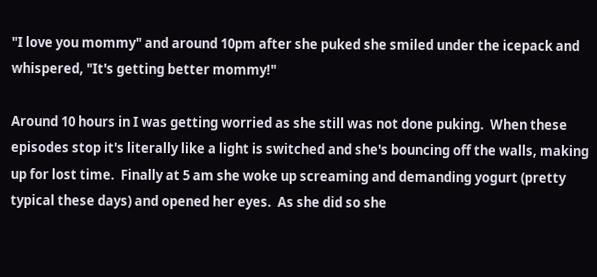"I love you mommy" and around 10pm after she puked she smiled under the icepack and whispered, "It's getting better mommy!"

Around 10 hours in I was getting worried as she still was not done puking.  When these episodes stop it's literally like a light is switched and she's bouncing off the walls, making up for lost time.  Finally at 5 am she woke up screaming and demanding yogurt (pretty typical these days) and opened her eyes.  As she did so she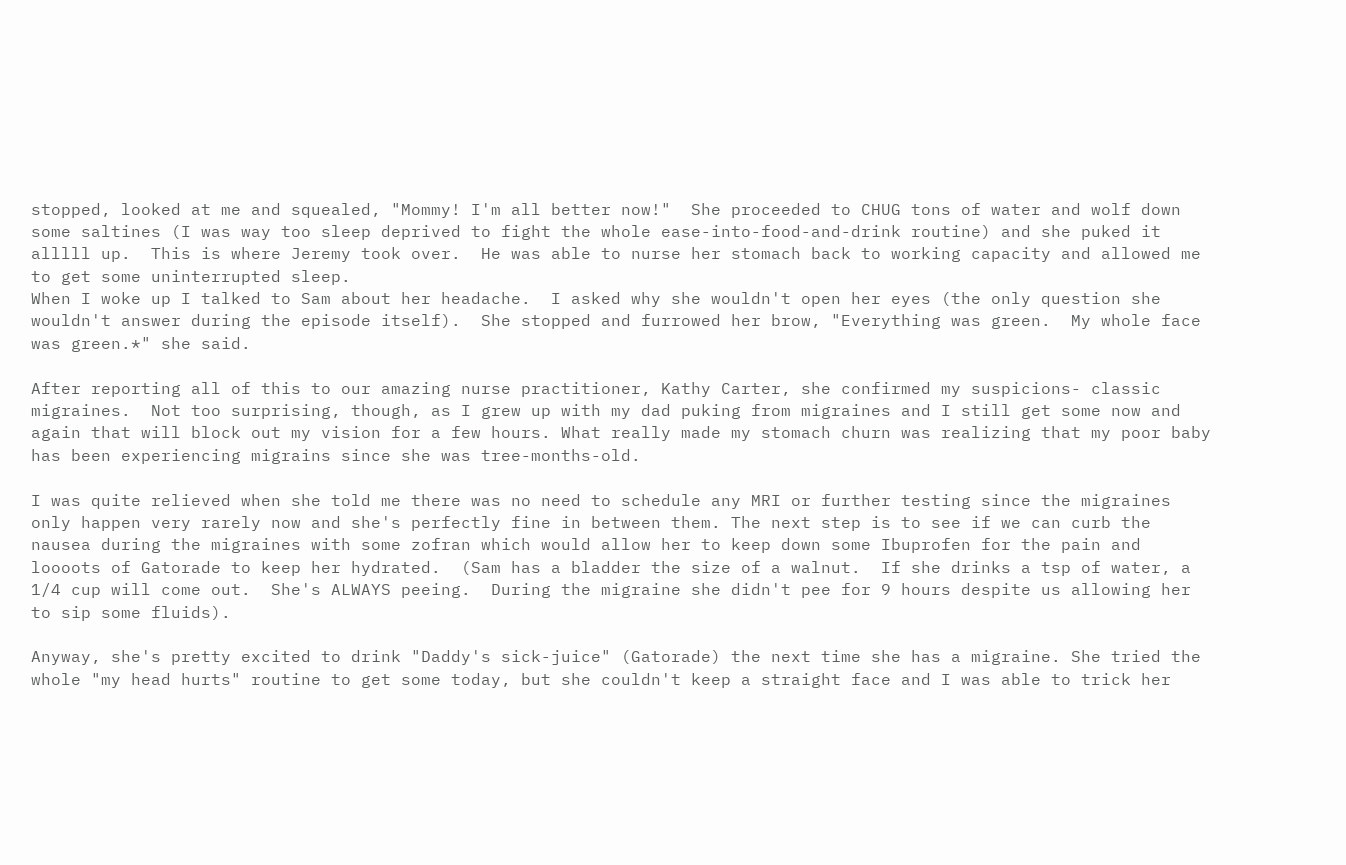stopped, looked at me and squealed, "Mommy! I'm all better now!"  She proceeded to CHUG tons of water and wolf down some saltines (I was way too sleep deprived to fight the whole ease-into-food-and-drink routine) and she puked it alllll up.  This is where Jeremy took over.  He was able to nurse her stomach back to working capacity and allowed me to get some uninterrupted sleep.
When I woke up I talked to Sam about her headache.  I asked why she wouldn't open her eyes (the only question she wouldn't answer during the episode itself).  She stopped and furrowed her brow, "Everything was green.  My whole face was green.*" she said.

After reporting all of this to our amazing nurse practitioner, Kathy Carter, she confirmed my suspicions- classic migraines.  Not too surprising, though, as I grew up with my dad puking from migraines and I still get some now and again that will block out my vision for a few hours. What really made my stomach churn was realizing that my poor baby has been experiencing migrains since she was tree-months-old.

I was quite relieved when she told me there was no need to schedule any MRI or further testing since the migraines only happen very rarely now and she's perfectly fine in between them. The next step is to see if we can curb the nausea during the migraines with some zofran which would allow her to keep down some Ibuprofen for the pain and loooots of Gatorade to keep her hydrated.  (Sam has a bladder the size of a walnut.  If she drinks a tsp of water, a 1/4 cup will come out.  She's ALWAYS peeing.  During the migraine she didn't pee for 9 hours despite us allowing her to sip some fluids).

Anyway, she's pretty excited to drink "Daddy's sick-juice" (Gatorade) the next time she has a migraine. She tried the whole "my head hurts" routine to get some today, but she couldn't keep a straight face and I was able to trick her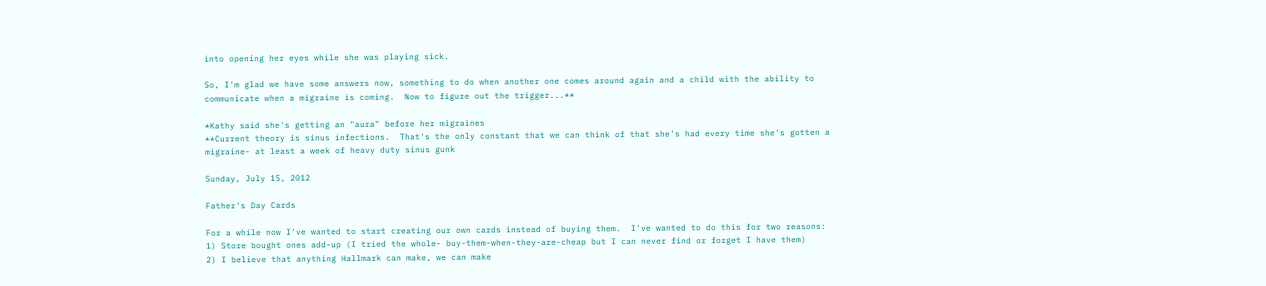into opening her eyes while she was playing sick.

So, I'm glad we have some answers now, something to do when another one comes around again and a child with the ability to communicate when a migraine is coming.  Now to figure out the trigger...**

*Kathy said she's getting an "aura" before her migraines
**Current theory is sinus infections.  That's the only constant that we can think of that she's had every time she's gotten a migraine- at least a week of heavy duty sinus gunk

Sunday, July 15, 2012

Father's Day Cards

For a while now I've wanted to start creating our own cards instead of buying them.  I've wanted to do this for two reasons:
1) Store bought ones add-up (I tried the whole- buy-them-when-they-are-cheap but I can never find or forget I have them)
2) I believe that anything Hallmark can make, we can make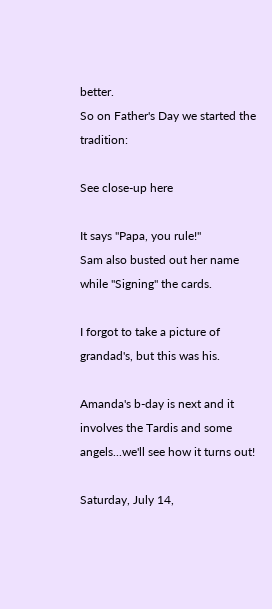better.
So on Father's Day we started the tradition:

See close-up here

It says "Papa, you rule!"
Sam also busted out her name while "Signing" the cards.

I forgot to take a picture of grandad's, but this was his.

Amanda's b-day is next and it involves the Tardis and some angels...we'll see how it turns out!

Saturday, July 14,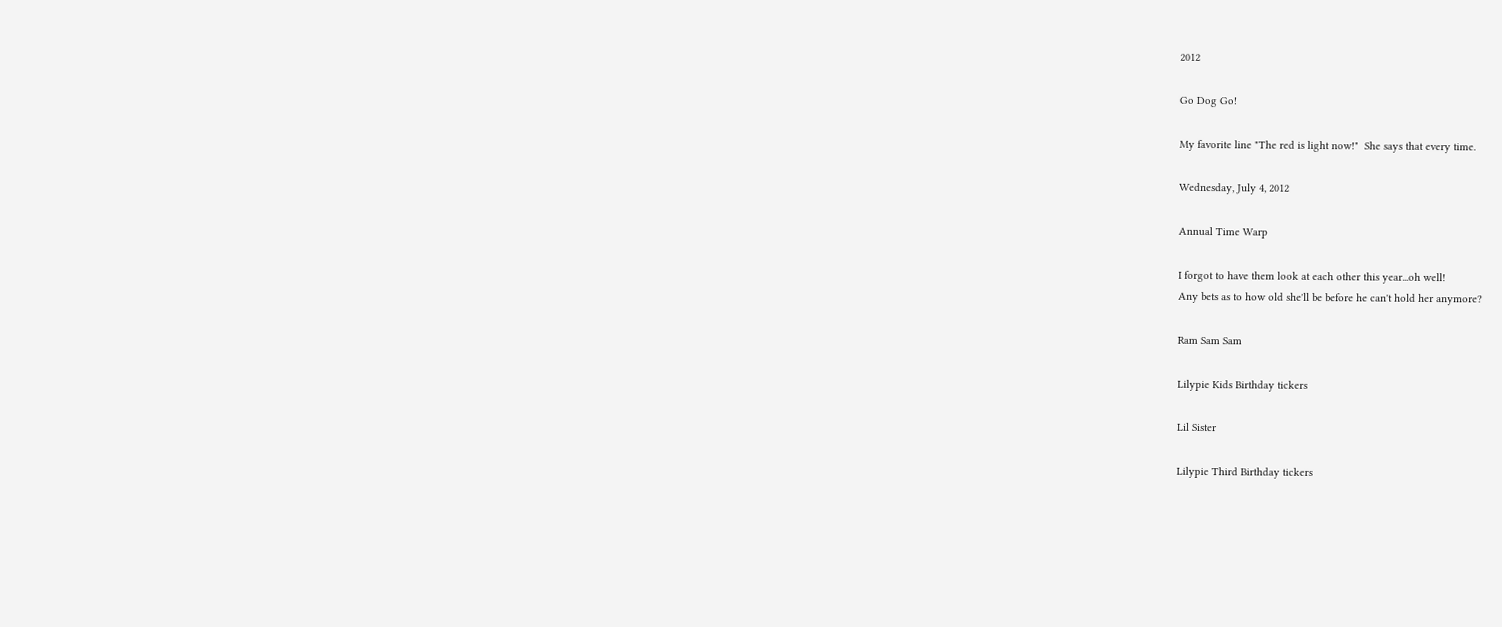2012

Go Dog Go!

My favorite line "The red is light now!"  She says that every time.

Wednesday, July 4, 2012

Annual Time Warp

I forgot to have them look at each other this year...oh well!
Any bets as to how old she'll be before he can't hold her anymore?

Ram Sam Sam

Lilypie Kids Birthday tickers

Lil Sister

Lilypie Third Birthday tickers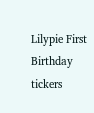Lilypie First Birthday tickers